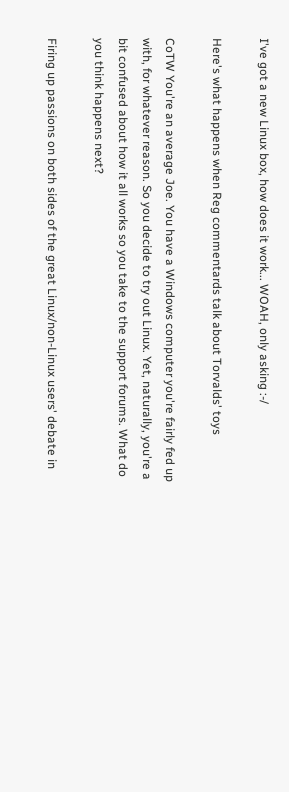I've got a new Linux box, how does it work... WOAH, only asking :-/

Here's what happens when Reg commentards talk about Torvalds' toys

CoTW You're an average Joe. You have a Windows computer you're fairly fed up with, for whatever reason. So you decide to try out Linux. Yet, naturally, you're a bit confused about how it all works so you take to the support forums. What do you think happens next?

Firing up passions on both sides of the great Linux/non-Linux users' debate in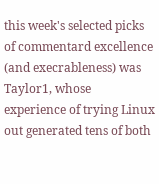this week's selected picks of commentard excellence (and execrableness) was Taylor1, whose experience of trying Linux out generated tens of both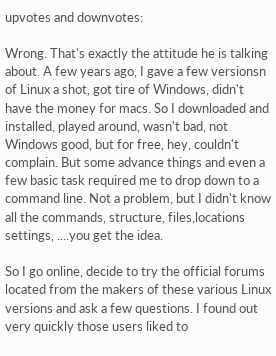upvotes and downvotes:

Wrong. That's exactly the attitude he is talking about. A few years ago, I gave a few versionsn of Linux a shot, got tire of Windows, didn't have the money for macs. So I downloaded and installed, played around, wasn't bad, not Windows good, but for free, hey, couldn't complain. But some advance things and even a few basic task required me to drop down to a command line. Not a problem, but I didn't know all the commands, structure, files,locations settings, ....you get the idea.

So I go online, decide to try the official forums located from the makers of these various Linux versions and ask a few questions. I found out very quickly those users liked to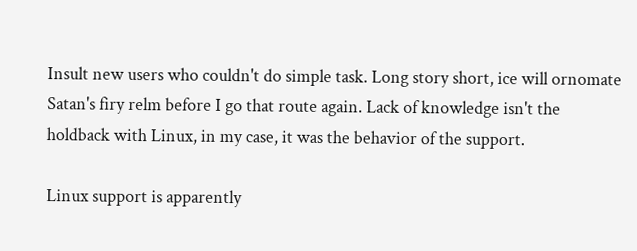Insult new users who couldn't do simple task. Long story short, ice will ornomate Satan's firy relm before I go that route again. Lack of knowledge isn't the holdback with Linux, in my case, it was the behavior of the support.

Linux support is apparently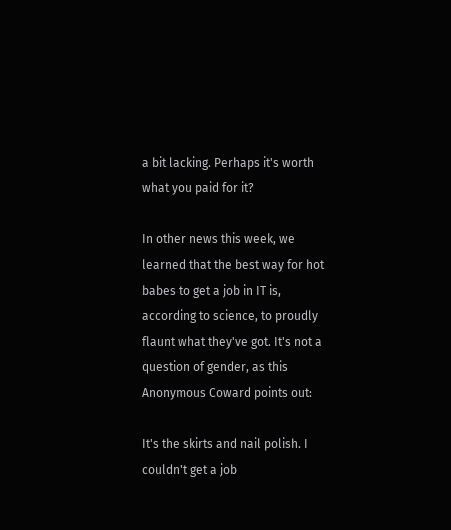a bit lacking. Perhaps it's worth what you paid for it?

In other news this week, we learned that the best way for hot babes to get a job in IT is, according to science, to proudly flaunt what they've got. It's not a question of gender, as this Anonymous Coward points out:

It's the skirts and nail polish. I couldn't get a job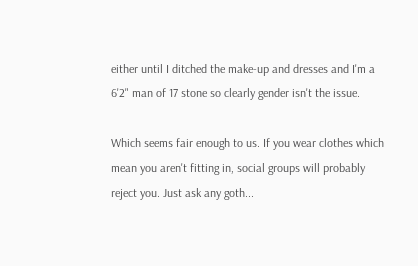either until I ditched the make-up and dresses and I'm a 6'2" man of 17 stone so clearly gender isn't the issue.

Which seems fair enough to us. If you wear clothes which mean you aren't fitting in, social groups will probably reject you. Just ask any goth...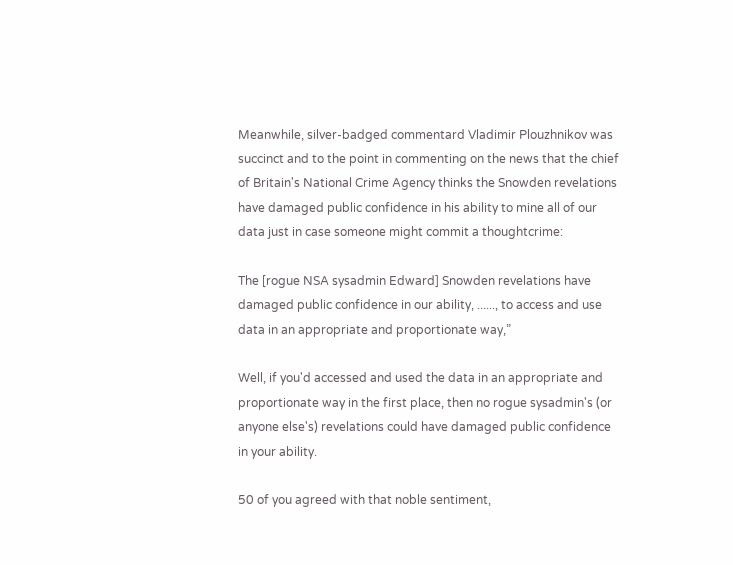Meanwhile, silver-badged commentard Vladimir Plouzhnikov was succinct and to the point in commenting on the news that the chief of Britain's National Crime Agency thinks the Snowden revelations have damaged public confidence in his ability to mine all of our data just in case someone might commit a thoughtcrime:

The [rogue NSA sysadmin Edward] Snowden revelations have damaged public confidence in our ability, ......, to access and use data in an appropriate and proportionate way,”

Well, if you'd accessed and used the data in an appropriate and proportionate way in the first place, then no rogue sysadmin's (or anyone else's) revelations could have damaged public confidence in your ability.

50 of you agreed with that noble sentiment,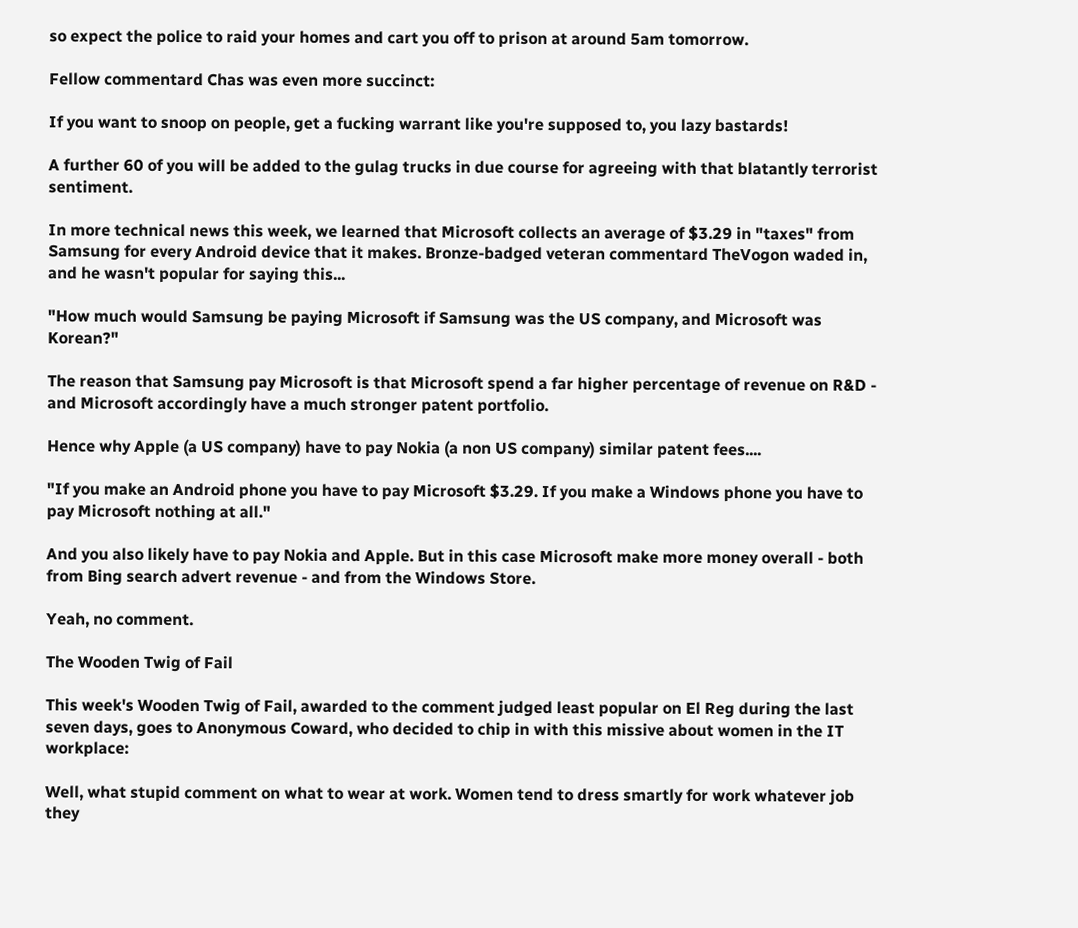so expect the police to raid your homes and cart you off to prison at around 5am tomorrow.

Fellow commentard Chas was even more succinct:

If you want to snoop on people, get a fucking warrant like you're supposed to, you lazy bastards!

A further 60 of you will be added to the gulag trucks in due course for agreeing with that blatantly terrorist sentiment.

In more technical news this week, we learned that Microsoft collects an average of $3.29 in "taxes" from Samsung for every Android device that it makes. Bronze-badged veteran commentard TheVogon waded in, and he wasn't popular for saying this...

"How much would Samsung be paying Microsoft if Samsung was the US company, and Microsoft was Korean?"

The reason that Samsung pay Microsoft is that Microsoft spend a far higher percentage of revenue on R&D - and Microsoft accordingly have a much stronger patent portfolio.

Hence why Apple (a US company) have to pay Nokia (a non US company) similar patent fees....

"If you make an Android phone you have to pay Microsoft $3.29. If you make a Windows phone you have to pay Microsoft nothing at all."

And you also likely have to pay Nokia and Apple. But in this case Microsoft make more money overall - both from Bing search advert revenue - and from the Windows Store.

Yeah, no comment.

The Wooden Twig of Fail

This week's Wooden Twig of Fail, awarded to the comment judged least popular on El Reg during the last seven days, goes to Anonymous Coward, who decided to chip in with this missive about women in the IT workplace:

Well, what stupid comment on what to wear at work. Women tend to dress smartly for work whatever job they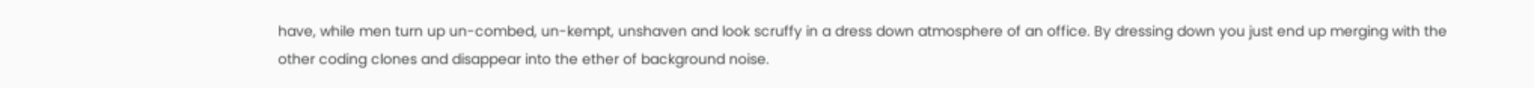have, while men turn up un-combed, un-kempt, unshaven and look scruffy in a dress down atmosphere of an office. By dressing down you just end up merging with the other coding clones and disappear into the ether of background noise.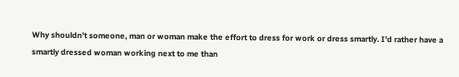Why shouldn't someone, man or woman make the effort to dress for work or dress smartly. I'd rather have a smartly dressed woman working next to me than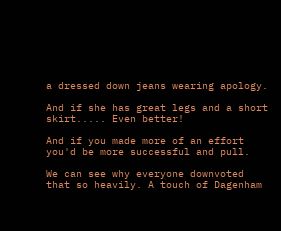a dressed down jeans wearing apology.

And if she has great legs and a short skirt..... Even better!

And if you made more of an effort you'd be more successful and pull.

We can see why everyone downvoted that so heavily. A touch of Dagenham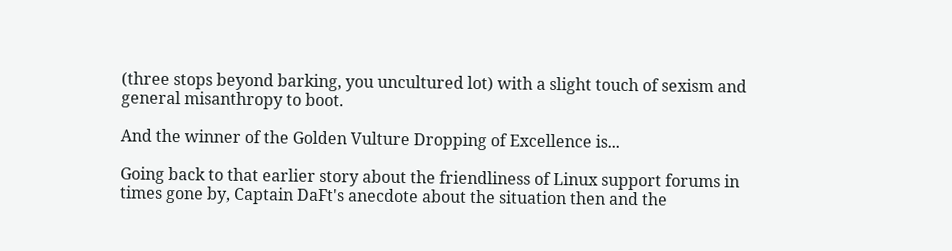(three stops beyond barking, you uncultured lot) with a slight touch of sexism and general misanthropy to boot.

And the winner of the Golden Vulture Dropping of Excellence is...

Going back to that earlier story about the friendliness of Linux support forums in times gone by, Captain DaFt's anecdote about the situation then and the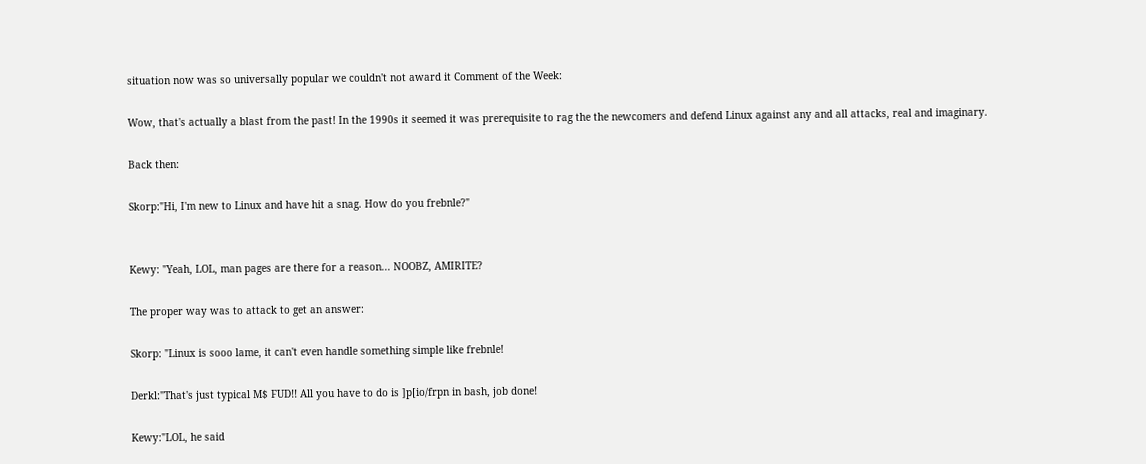situation now was so universally popular we couldn't not award it Comment of the Week:

Wow, that's actually a blast from the past! In the 1990s it seemed it was prerequisite to rag the the newcomers and defend Linux against any and all attacks, real and imaginary.

Back then:

Skorp:"Hi, I'm new to Linux and have hit a snag. How do you frebnle?"


Kewy: "Yeah, LOL, man pages are there for a reason... NOOBZ, AMIRITE?

The proper way was to attack to get an answer:

Skorp: "Linux is sooo lame, it can't even handle something simple like frebnle!

Derkl:"That's just typical M$ FUD!! All you have to do is ]p[io/frpn in bash, job done!

Kewy:"LOL, he said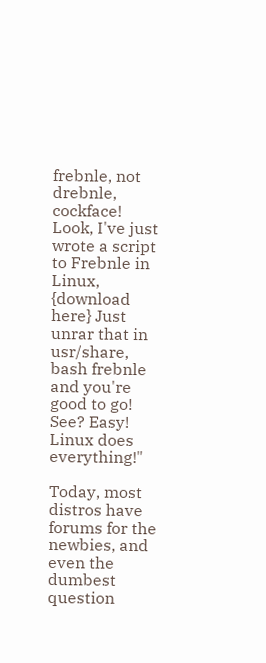frebnle, not drebnle, cockface! Look, I've just wrote a script to Frebnle in Linux, {download here} Just unrar that in usr/share, bash frebnle and you're good to go! See? Easy! Linux does everything!"

Today, most distros have forums for the newbies, and even the dumbest question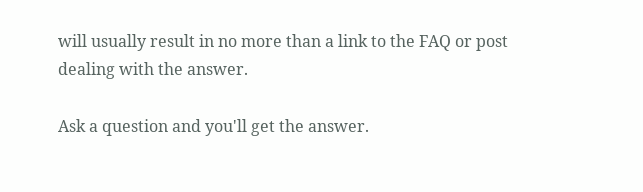will usually result in no more than a link to the FAQ or post dealing with the answer.

Ask a question and you'll get the answer.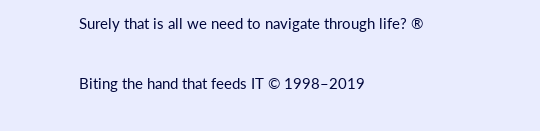Surely that is all we need to navigate through life? ®

Biting the hand that feeds IT © 1998–2019